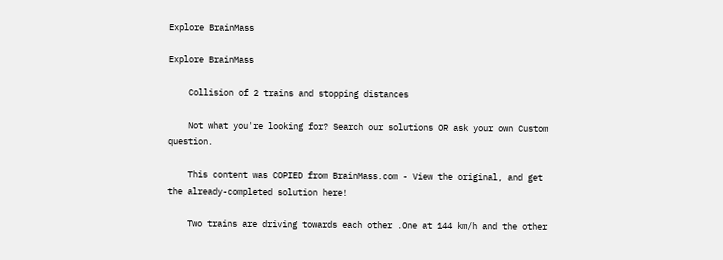Explore BrainMass

Explore BrainMass

    Collision of 2 trains and stopping distances

    Not what you're looking for? Search our solutions OR ask your own Custom question.

    This content was COPIED from BrainMass.com - View the original, and get the already-completed solution here!

    Two trains are driving towards each other .One at 144 km/h and the other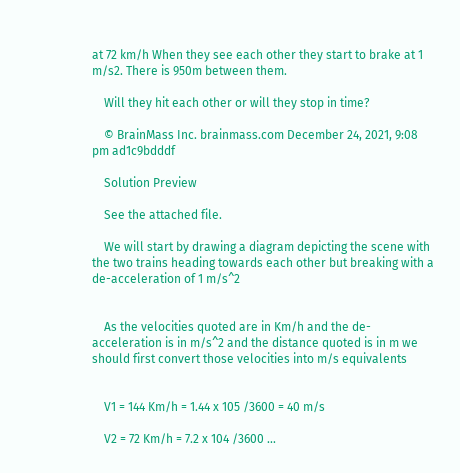at 72 km/h When they see each other they start to brake at 1 m/s2. There is 950m between them.

    Will they hit each other or will they stop in time?

    © BrainMass Inc. brainmass.com December 24, 2021, 9:08 pm ad1c9bdddf

    Solution Preview

    See the attached file.

    We will start by drawing a diagram depicting the scene with the two trains heading towards each other but breaking with a de-acceleration of 1 m/s^2


    As the velocities quoted are in Km/h and the de-acceleration is in m/s^2 and the distance quoted is in m we should first convert those velocities into m/s equivalents


    V1 = 144 Km/h = 1.44 x 105 /3600 = 40 m/s

    V2 = 72 Km/h = 7.2 x 104 /3600 ...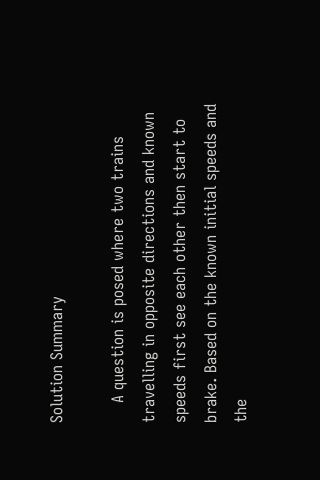Solution Summary

    A question is posed where two trains travelling in opposite directions and known speeds first see each other then start to brake. Based on the known initial speeds and the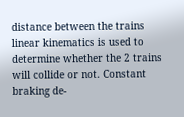distance between the trains linear kinematics is used to determine whether the 2 trains will collide or not. Constant braking de-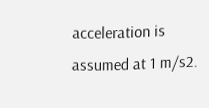acceleration is assumed at 1 m/s2.